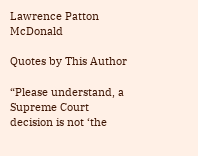Lawrence Patton McDonald

Quotes by This Author

“Please understand, a Supreme Court decision is not ‘the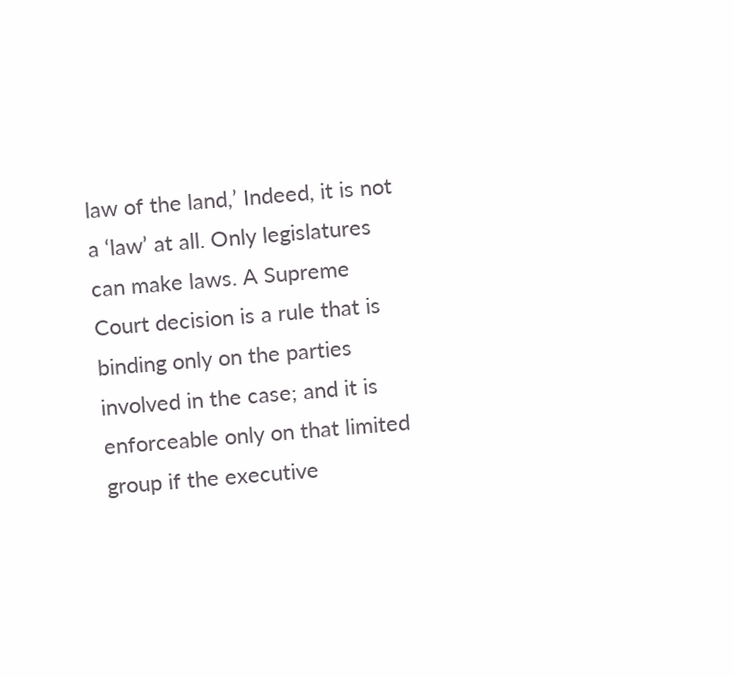law of the land,’ Indeed, it is not a ‘law’ at all. Only legislatures can make laws. A Supreme Court decision is a rule that is binding only on the parties involved in the case; and it is enforceable only on that limited group if the executive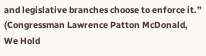and legislative branches choose to enforce it.” (Congressman Lawrence Patton McDonald, We Hold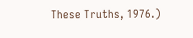These Truths, 1976.)